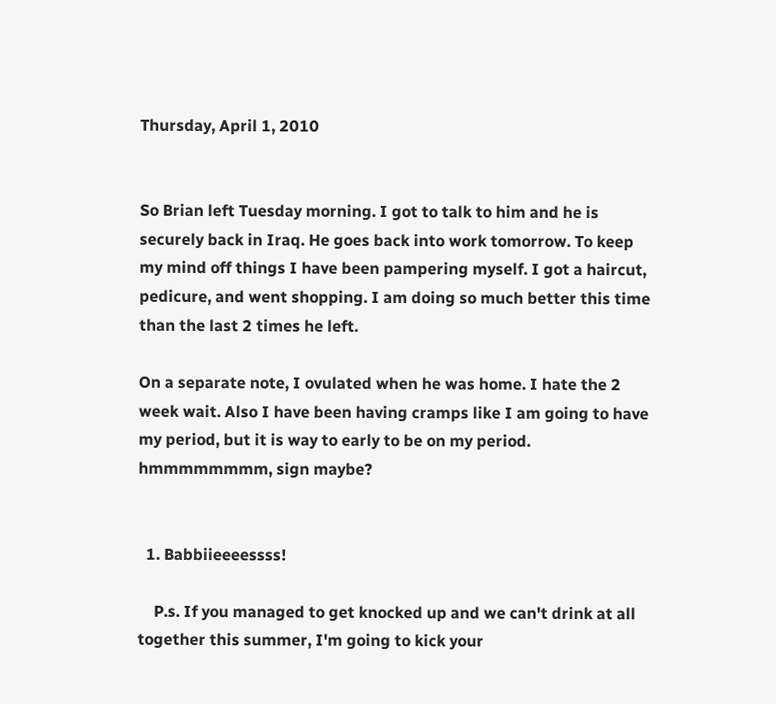Thursday, April 1, 2010


So Brian left Tuesday morning. I got to talk to him and he is securely back in Iraq. He goes back into work tomorrow. To keep my mind off things I have been pampering myself. I got a haircut, pedicure, and went shopping. I am doing so much better this time than the last 2 times he left.

On a separate note, I ovulated when he was home. I hate the 2 week wait. Also I have been having cramps like I am going to have my period, but it is way to early to be on my period. hmmmmmmmm, sign maybe?


  1. Babbiieeeessss!

    P.s. If you managed to get knocked up and we can't drink at all together this summer, I'm going to kick your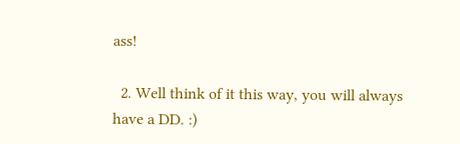ass!

  2. Well think of it this way, you will always have a DD. :)